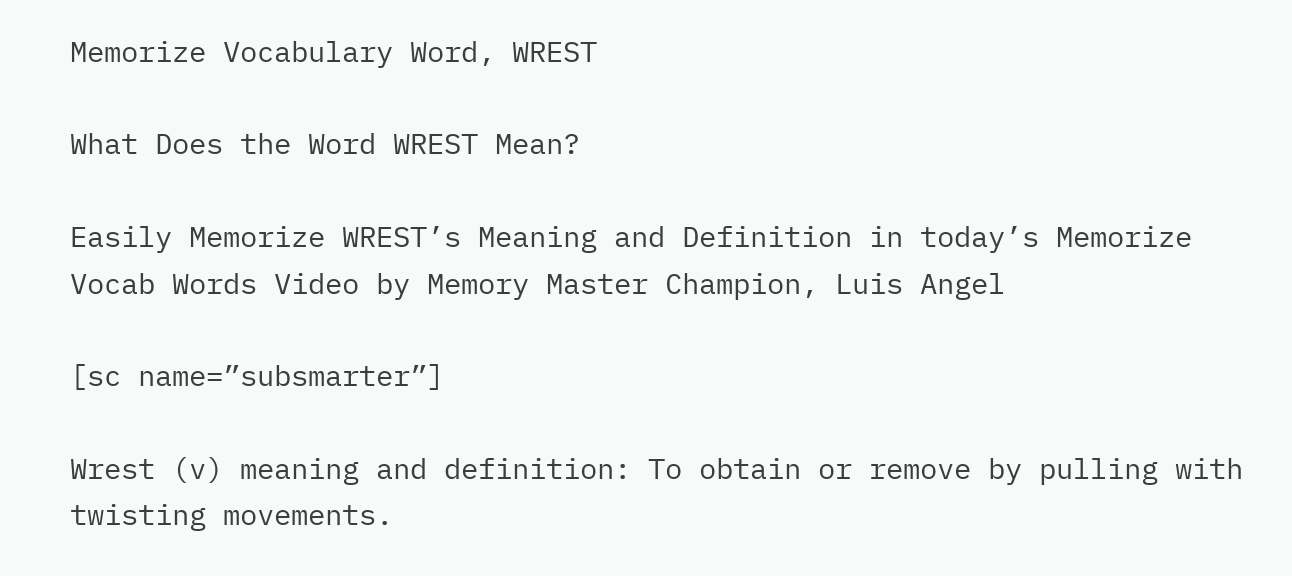Memorize Vocabulary Word, WREST

What Does the Word WREST Mean?

Easily Memorize WREST’s Meaning and Definition in today’s Memorize Vocab Words Video by Memory Master Champion, Luis Angel

[sc name=”subsmarter”]

Wrest (v) meaning and definition: To obtain or remove by pulling with twisting movements.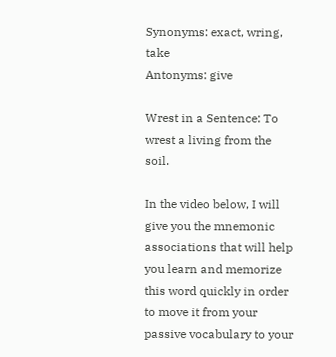Synonyms: exact, wring, take
Antonyms: give

Wrest in a Sentence: To wrest a living from the soil.

In the video below, I will give you the mnemonic associations that will help you learn and memorize this word quickly in order to move it from your passive vocabulary to your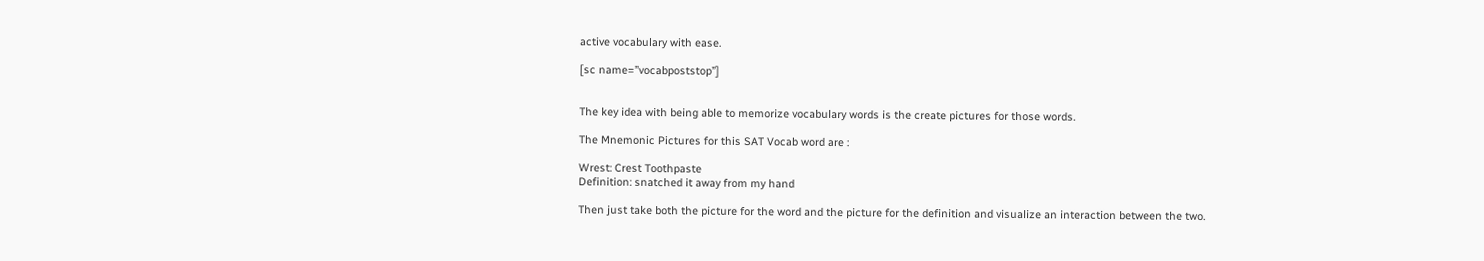active vocabulary with ease.

[sc name=”vocabpoststop”]


The key idea with being able to memorize vocabulary words is the create pictures for those words.

The Mnemonic Pictures for this SAT Vocab word are :

Wrest: Crest Toothpaste
Definition: snatched it away from my hand

Then just take both the picture for the word and the picture for the definition and visualize an interaction between the two.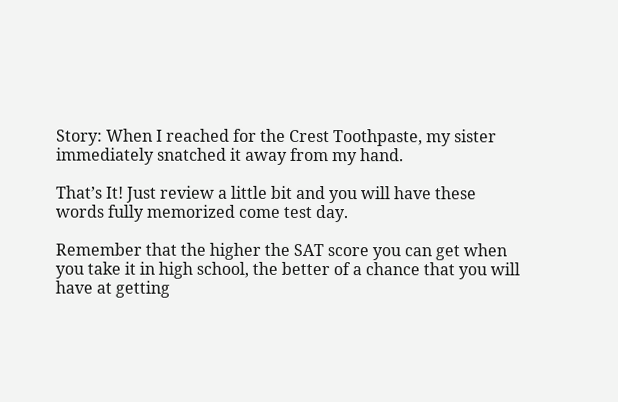Story: When I reached for the Crest Toothpaste, my sister
immediately snatched it away from my hand.

That’s It! Just review a little bit and you will have these words fully memorized come test day.

Remember that the higher the SAT score you can get when you take it in high school, the better of a chance that you will have at getting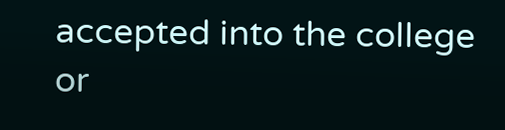accepted into the college or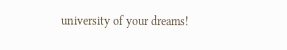university of your dreams!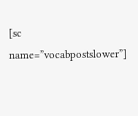[sc name=”vocabpostslower”]